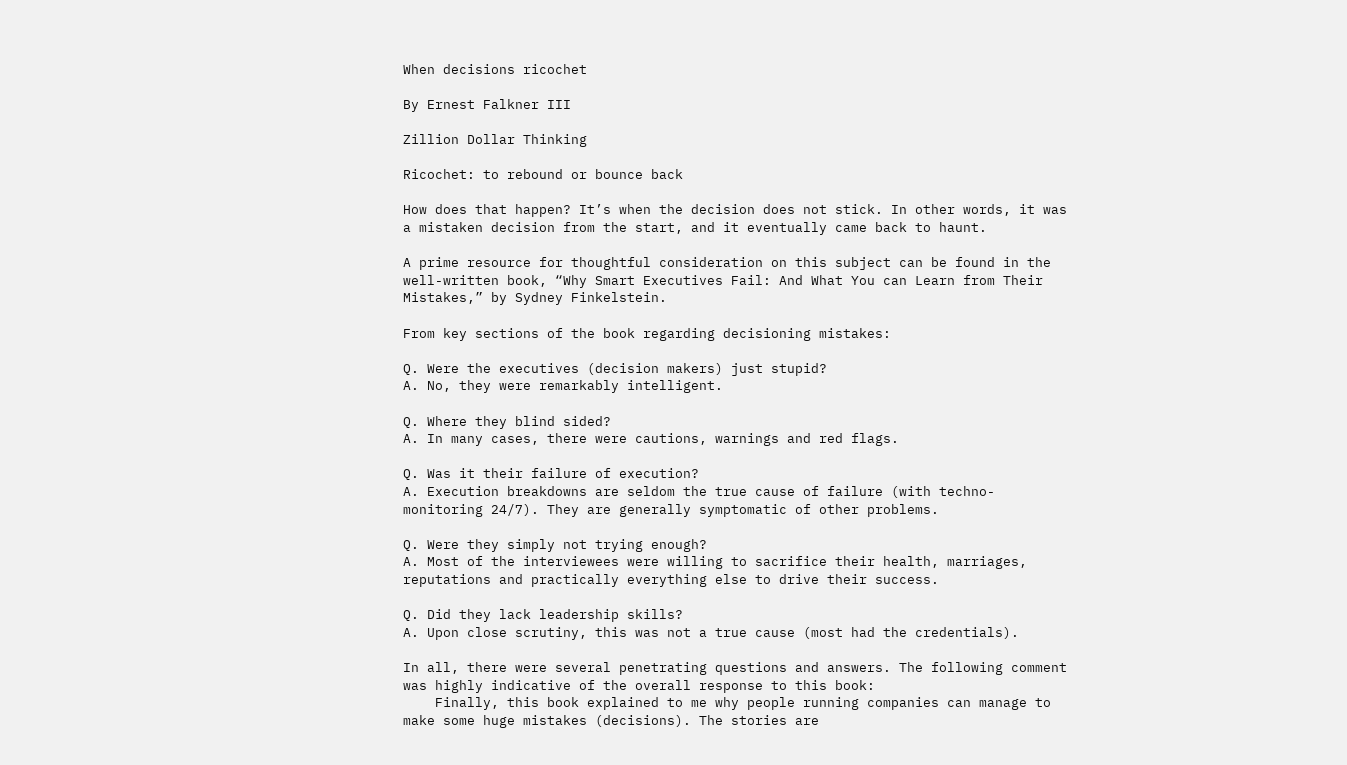When decisions ricochet

By Ernest Falkner III

Zillion Dollar Thinking

Ricochet: to rebound or bounce back

How does that happen? It’s when the decision does not stick. In other words, it was a mistaken decision from the start, and it eventually came back to haunt.

A prime resource for thoughtful consideration on this subject can be found in the well-written book, “Why Smart Executives Fail: And What You can Learn from Their Mistakes,” by Sydney Finkelstein.

From key sections of the book regarding decisioning mistakes:

Q. Were the executives (decision makers) just stupid?
A. No, they were remarkably intelligent.

Q. Where they blind sided?
A. In many cases, there were cautions, warnings and red flags.

Q. Was it their failure of execution?
A. Execution breakdowns are seldom the true cause of failure (with techno-monitoring 24/7). They are generally symptomatic of other problems.

Q. Were they simply not trying enough?
A. Most of the interviewees were willing to sacrifice their health, marriages, reputations and practically everything else to drive their success.

Q. Did they lack leadership skills?
A. Upon close scrutiny, this was not a true cause (most had the credentials).

In all, there were several penetrating questions and answers. The following comment was highly indicative of the overall response to this book:
    Finally, this book explained to me why people running companies can manage to make some huge mistakes (decisions). The stories are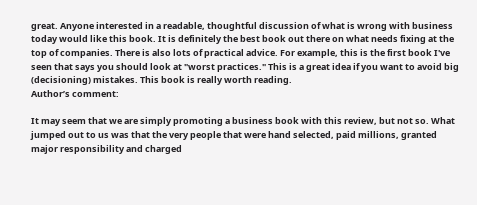great. Anyone interested in a readable, thoughtful discussion of what is wrong with business today would like this book. It is definitely the best book out there on what needs fixing at the top of companies. There is also lots of practical advice. For example, this is the first book I've seen that says you should look at "worst practices." This is a great idea if you want to avoid big (decisioning) mistakes. This book is really worth reading.
Author’s comment:

It may seem that we are simply promoting a business book with this review, but not so. What jumped out to us was that the very people that were hand selected, paid millions, granted major responsibility and charged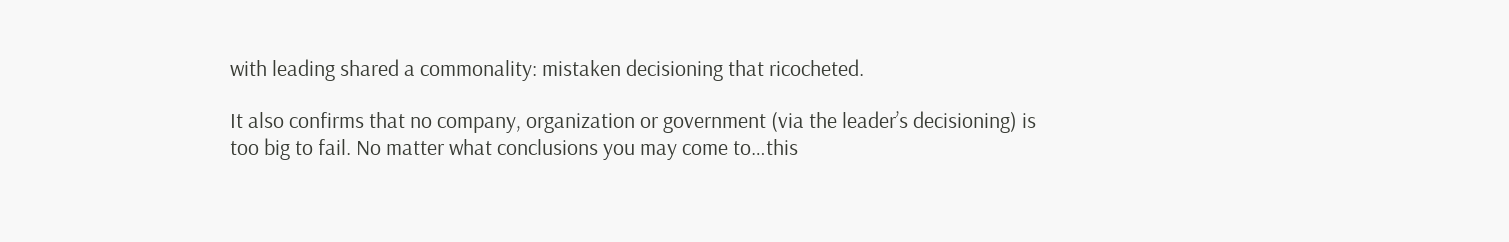with leading shared a commonality: mistaken decisioning that ricocheted.

It also confirms that no company, organization or government (via the leader’s decisioning) is too big to fail. No matter what conclusions you may come to…this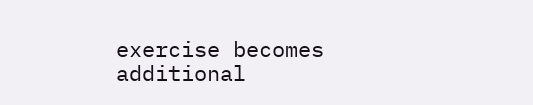exercise becomes additional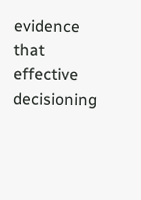evidence that effective decisioning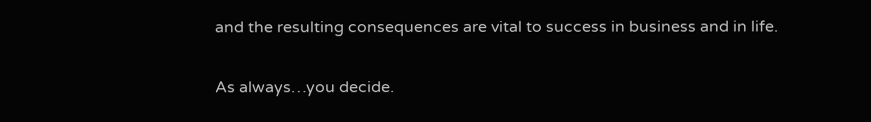and the resulting consequences are vital to success in business and in life.

As always…you decide.